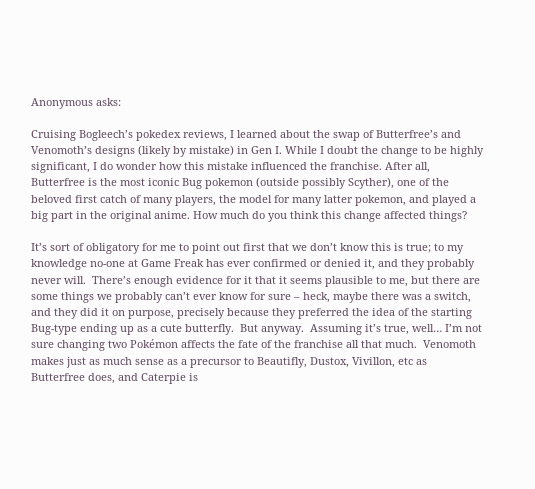Anonymous asks:

Cruising Bogleech’s pokedex reviews, I learned about the swap of Butterfree’s and Venomoth’s designs (likely by mistake) in Gen I. While I doubt the change to be highly significant, I do wonder how this mistake influenced the franchise. After all, Butterfree is the most iconic Bug pokemon (outside possibly Scyther), one of the beloved first catch of many players, the model for many latter pokemon, and played a big part in the original anime. How much do you think this change affected things?

It’s sort of obligatory for me to point out first that we don’t know this is true; to my knowledge no-one at Game Freak has ever confirmed or denied it, and they probably never will.  There’s enough evidence for it that it seems plausible to me, but there are some things we probably can’t ever know for sure – heck, maybe there was a switch, and they did it on purpose, precisely because they preferred the idea of the starting Bug-type ending up as a cute butterfly.  But anyway.  Assuming it’s true, well… I’m not sure changing two Pokémon affects the fate of the franchise all that much.  Venomoth makes just as much sense as a precursor to Beautifly, Dustox, Vivillon, etc as Butterfree does, and Caterpie is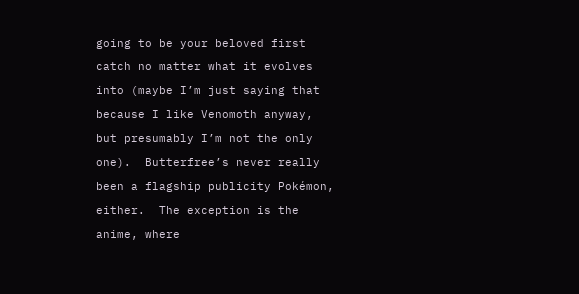going to be your beloved first catch no matter what it evolves into (maybe I’m just saying that because I like Venomoth anyway, but presumably I’m not the only one).  Butterfree’s never really been a flagship publicity Pokémon, either.  The exception is the anime, where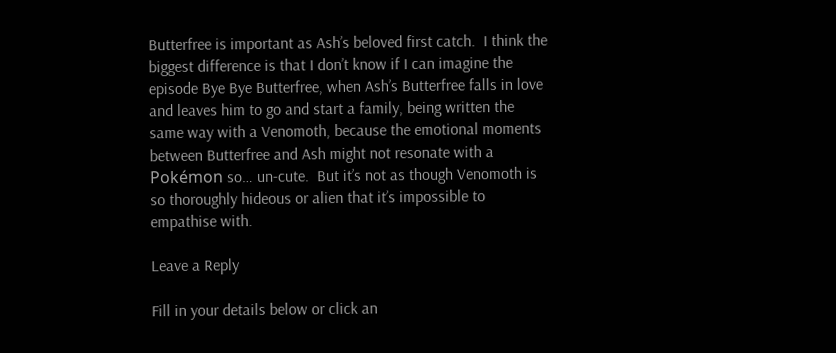Butterfree is important as Ash’s beloved first catch.  I think the biggest difference is that I don’t know if I can imagine the episode Bye Bye Butterfree, when Ash’s Butterfree falls in love and leaves him to go and start a family, being written the same way with a Venomoth, because the emotional moments between Butterfree and Ash might not resonate with a Pokémon so… un-cute.  But it’s not as though Venomoth is so thoroughly hideous or alien that it’s impossible to empathise with.

Leave a Reply

Fill in your details below or click an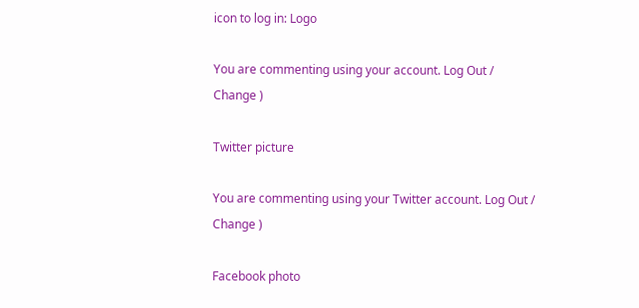icon to log in: Logo

You are commenting using your account. Log Out /  Change )

Twitter picture

You are commenting using your Twitter account. Log Out /  Change )

Facebook photo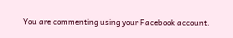You are commenting using your Facebook account.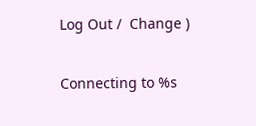Log Out /  Change )

Connecting to %s